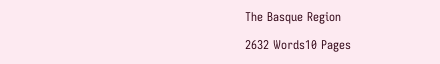The Basque Region

2632 Words10 Pages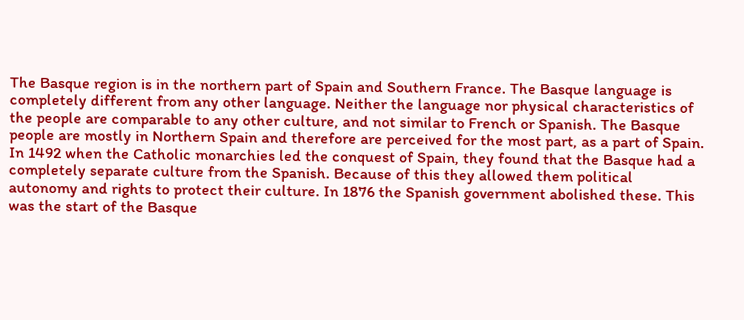The Basque region is in the northern part of Spain and Southern France. The Basque language is completely different from any other language. Neither the language nor physical characteristics of the people are comparable to any other culture, and not similar to French or Spanish. The Basque people are mostly in Northern Spain and therefore are perceived for the most part, as a part of Spain. In 1492 when the Catholic monarchies led the conquest of Spain, they found that the Basque had a completely separate culture from the Spanish. Because of this they allowed them political autonomy and rights to protect their culture. In 1876 the Spanish government abolished these. This was the start of the Basque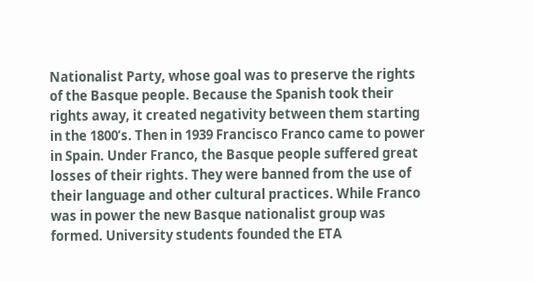Nationalist Party, whose goal was to preserve the rights of the Basque people. Because the Spanish took their rights away, it created negativity between them starting in the 1800’s. Then in 1939 Francisco Franco came to power in Spain. Under Franco, the Basque people suffered great losses of their rights. They were banned from the use of their language and other cultural practices. While Franco was in power the new Basque nationalist group was formed. University students founded the ETA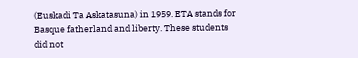(Euskadi Ta Askatasuna) in 1959. ETA stands for Basque fatherland and liberty. These students did not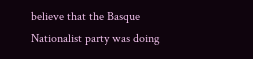believe that the Basque Nationalist party was doing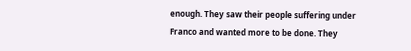enough. They saw their people suffering under Franco and wanted more to be done. They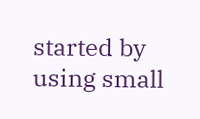started by using small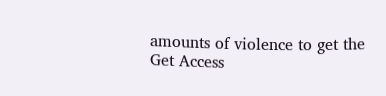amounts of violence to get the
Get Access